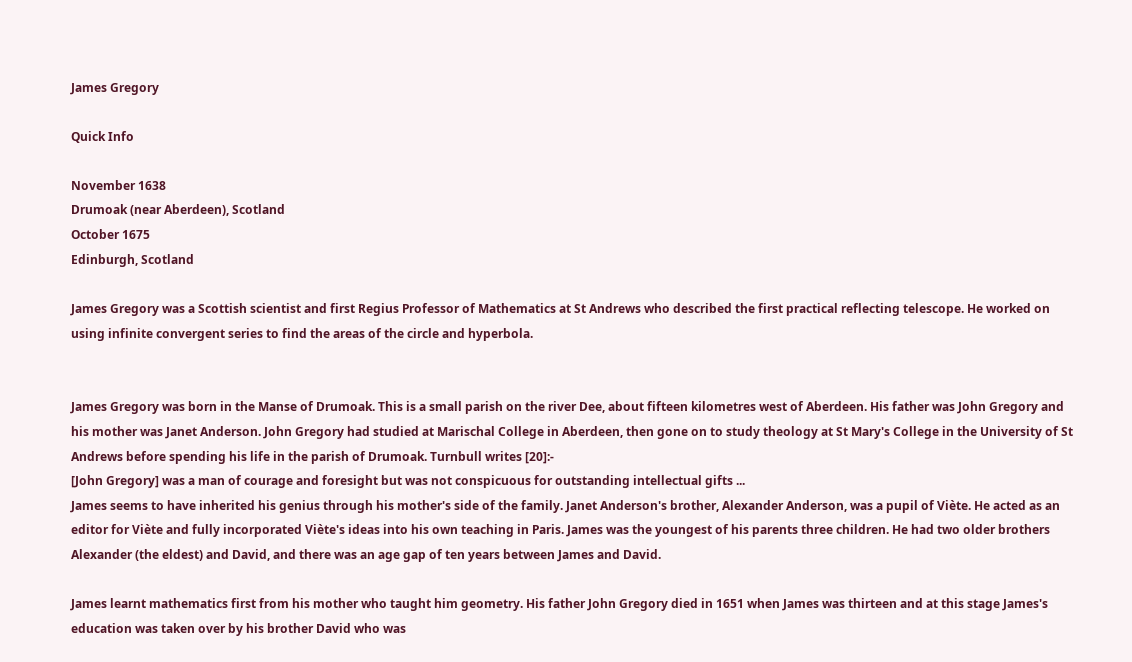James Gregory

Quick Info

November 1638
Drumoak (near Aberdeen), Scotland
October 1675
Edinburgh, Scotland

James Gregory was a Scottish scientist and first Regius Professor of Mathematics at St Andrews who described the first practical reflecting telescope. He worked on using infinite convergent series to find the areas of the circle and hyperbola.


James Gregory was born in the Manse of Drumoak. This is a small parish on the river Dee, about fifteen kilometres west of Aberdeen. His father was John Gregory and his mother was Janet Anderson. John Gregory had studied at Marischal College in Aberdeen, then gone on to study theology at St Mary's College in the University of St Andrews before spending his life in the parish of Drumoak. Turnbull writes [20]:-
[John Gregory] was a man of courage and foresight but was not conspicuous for outstanding intellectual gifts ...
James seems to have inherited his genius through his mother's side of the family. Janet Anderson's brother, Alexander Anderson, was a pupil of Viète. He acted as an editor for Viète and fully incorporated Viète's ideas into his own teaching in Paris. James was the youngest of his parents three children. He had two older brothers Alexander (the eldest) and David, and there was an age gap of ten years between James and David.

James learnt mathematics first from his mother who taught him geometry. His father John Gregory died in 1651 when James was thirteen and at this stage James's education was taken over by his brother David who was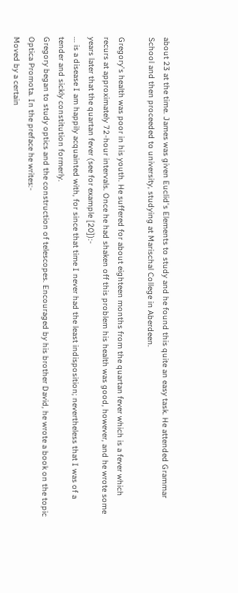about 23 at the time. James was given Euclid's Elements to study and he found this quite an easy task. He attended Grammar School and then proceeded to university, studying at Marischal College in Aberdeen.

Gregory's health was poor in his youth. He suffered for about eighteen months from the quartan fever which is a fever which recurs at approximately 72-hour intervals. Once he had shaken off this problem his health was good, however, and he wrote some years later that the quartan fever (see for example [20]):-
... is a disease I am happily acquainted with, for since that time I never had the least indisposition; nevertheless that I was of a tender and sickly constitution formerly.
Gregory began to study optics and the construction of telescopes. Encouraged by his brother David, he wrote a book on the topic Optica Promota. In the preface he writes:-
Moved by a certain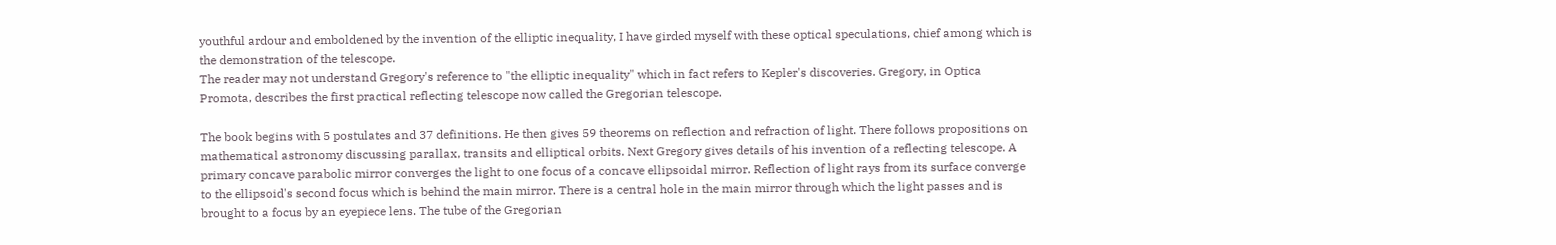youthful ardour and emboldened by the invention of the elliptic inequality, I have girded myself with these optical speculations, chief among which is the demonstration of the telescope.
The reader may not understand Gregory's reference to "the elliptic inequality" which in fact refers to Kepler's discoveries. Gregory, in Optica Promota, describes the first practical reflecting telescope now called the Gregorian telescope.

The book begins with 5 postulates and 37 definitions. He then gives 59 theorems on reflection and refraction of light. There follows propositions on mathematical astronomy discussing parallax, transits and elliptical orbits. Next Gregory gives details of his invention of a reflecting telescope. A primary concave parabolic mirror converges the light to one focus of a concave ellipsoidal mirror. Reflection of light rays from its surface converge to the ellipsoid's second focus which is behind the main mirror. There is a central hole in the main mirror through which the light passes and is brought to a focus by an eyepiece lens. The tube of the Gregorian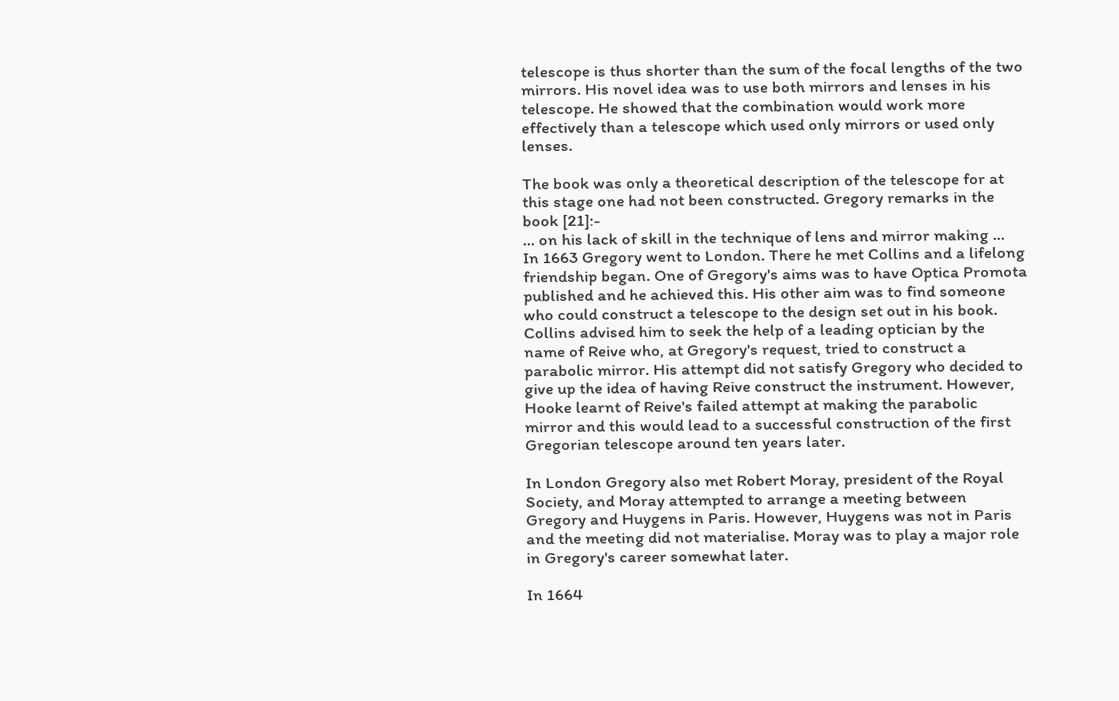telescope is thus shorter than the sum of the focal lengths of the two mirrors. His novel idea was to use both mirrors and lenses in his telescope. He showed that the combination would work more effectively than a telescope which used only mirrors or used only lenses.

The book was only a theoretical description of the telescope for at this stage one had not been constructed. Gregory remarks in the book [21]:-
... on his lack of skill in the technique of lens and mirror making ...
In 1663 Gregory went to London. There he met Collins and a lifelong friendship began. One of Gregory's aims was to have Optica Promota published and he achieved this. His other aim was to find someone who could construct a telescope to the design set out in his book. Collins advised him to seek the help of a leading optician by the name of Reive who, at Gregory's request, tried to construct a parabolic mirror. His attempt did not satisfy Gregory who decided to give up the idea of having Reive construct the instrument. However, Hooke learnt of Reive's failed attempt at making the parabolic mirror and this would lead to a successful construction of the first Gregorian telescope around ten years later.

In London Gregory also met Robert Moray, president of the Royal Society, and Moray attempted to arrange a meeting between Gregory and Huygens in Paris. However, Huygens was not in Paris and the meeting did not materialise. Moray was to play a major role in Gregory's career somewhat later.

In 1664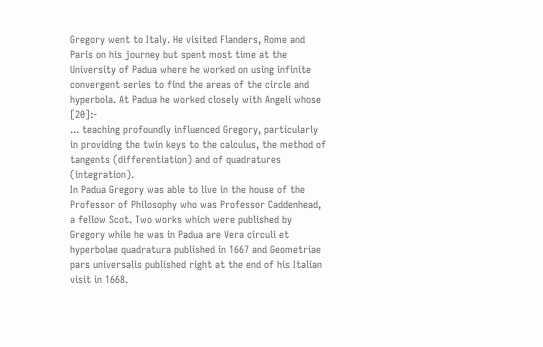Gregory went to Italy. He visited Flanders, Rome and Paris on his journey but spent most time at the University of Padua where he worked on using infinite convergent series to find the areas of the circle and hyperbola. At Padua he worked closely with Angeli whose [20]:-
... teaching profoundly influenced Gregory, particularly in providing the twin keys to the calculus, the method of tangents (differentiation) and of quadratures (integration).
In Padua Gregory was able to live in the house of the Professor of Philosophy who was Professor Caddenhead, a fellow Scot. Two works which were published by Gregory while he was in Padua are Vera circuli et hyperbolae quadratura published in 1667 and Geometriae pars universalis published right at the end of his Italian visit in 1668.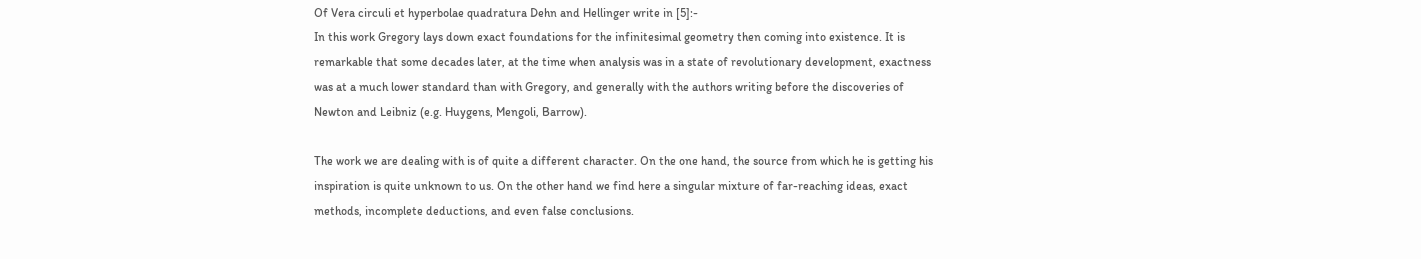Of Vera circuli et hyperbolae quadratura Dehn and Hellinger write in [5]:-
In this work Gregory lays down exact foundations for the infinitesimal geometry then coming into existence. It is remarkable that some decades later, at the time when analysis was in a state of revolutionary development, exactness was at a much lower standard than with Gregory, and generally with the authors writing before the discoveries of Newton and Leibniz (e.g. Huygens, Mengoli, Barrow).

The work we are dealing with is of quite a different character. On the one hand, the source from which he is getting his inspiration is quite unknown to us. On the other hand we find here a singular mixture of far-reaching ideas, exact methods, incomplete deductions, and even false conclusions.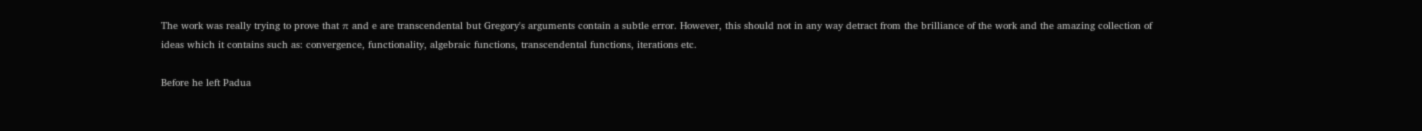The work was really trying to prove that π and e are transcendental but Gregory's arguments contain a subtle error. However, this should not in any way detract from the brilliance of the work and the amazing collection of ideas which it contains such as: convergence, functionality, algebraic functions, transcendental functions, iterations etc.

Before he left Padua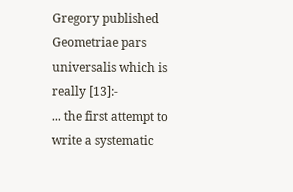Gregory published Geometriae pars universalis which is really [13]:-
... the first attempt to write a systematic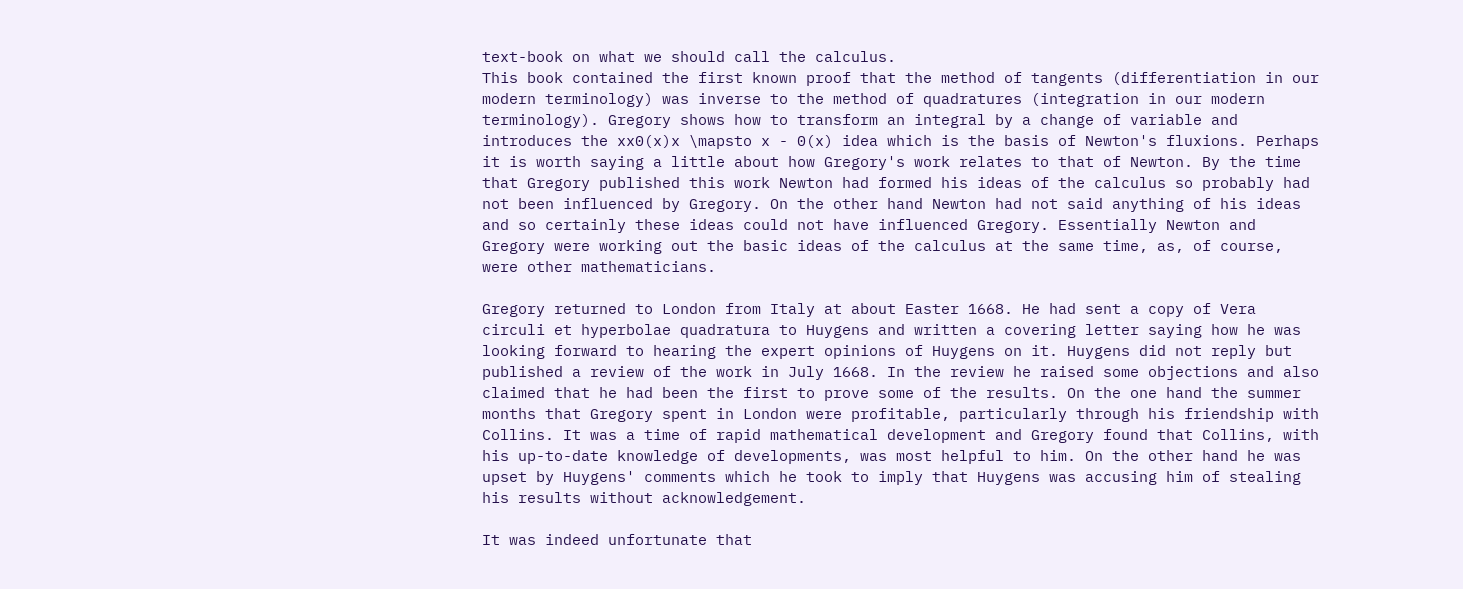text-book on what we should call the calculus.
This book contained the first known proof that the method of tangents (differentiation in our modern terminology) was inverse to the method of quadratures (integration in our modern terminology). Gregory shows how to transform an integral by a change of variable and introduces the xx0(x)x \mapsto x - 0(x) idea which is the basis of Newton's fluxions. Perhaps it is worth saying a little about how Gregory's work relates to that of Newton. By the time that Gregory published this work Newton had formed his ideas of the calculus so probably had not been influenced by Gregory. On the other hand Newton had not said anything of his ideas and so certainly these ideas could not have influenced Gregory. Essentially Newton and Gregory were working out the basic ideas of the calculus at the same time, as, of course, were other mathematicians.

Gregory returned to London from Italy at about Easter 1668. He had sent a copy of Vera circuli et hyperbolae quadratura to Huygens and written a covering letter saying how he was looking forward to hearing the expert opinions of Huygens on it. Huygens did not reply but published a review of the work in July 1668. In the review he raised some objections and also claimed that he had been the first to prove some of the results. On the one hand the summer months that Gregory spent in London were profitable, particularly through his friendship with Collins. It was a time of rapid mathematical development and Gregory found that Collins, with his up-to-date knowledge of developments, was most helpful to him. On the other hand he was upset by Huygens' comments which he took to imply that Huygens was accusing him of stealing his results without acknowledgement.

It was indeed unfortunate that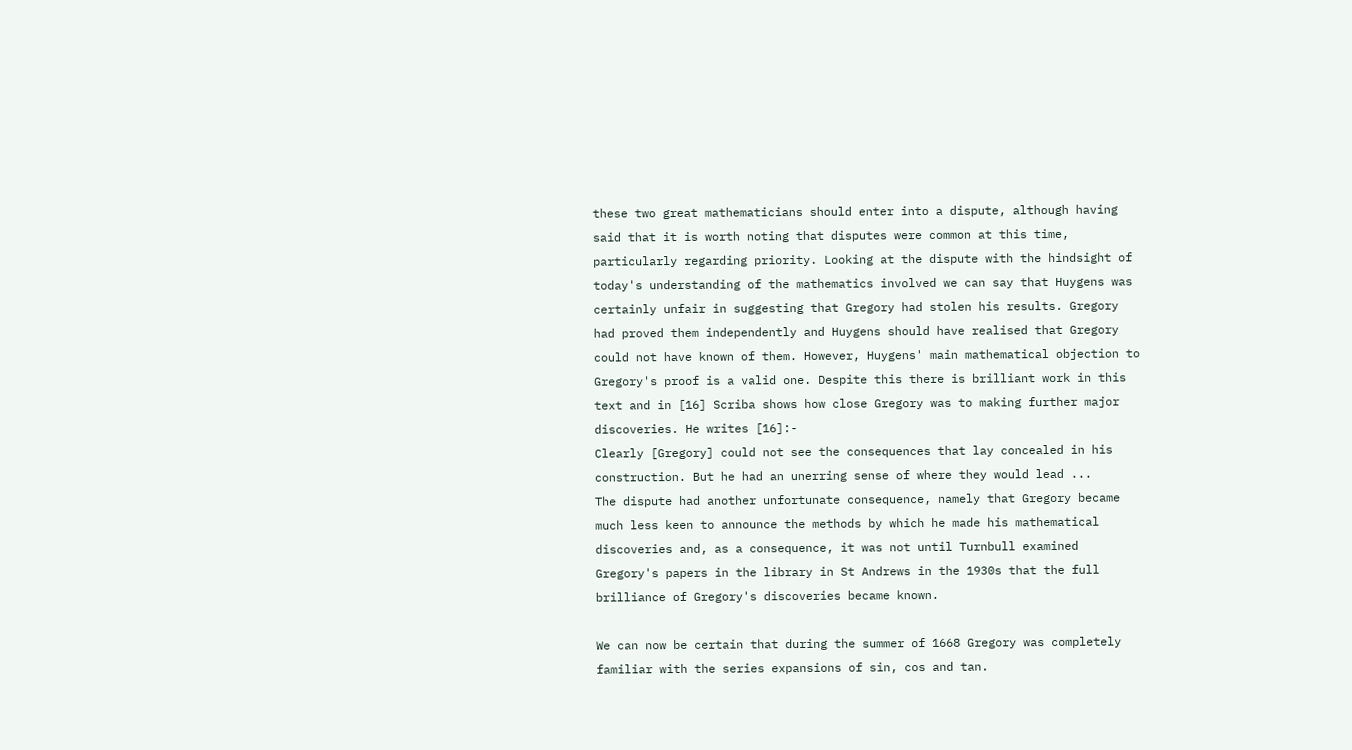these two great mathematicians should enter into a dispute, although having said that it is worth noting that disputes were common at this time, particularly regarding priority. Looking at the dispute with the hindsight of today's understanding of the mathematics involved we can say that Huygens was certainly unfair in suggesting that Gregory had stolen his results. Gregory had proved them independently and Huygens should have realised that Gregory could not have known of them. However, Huygens' main mathematical objection to Gregory's proof is a valid one. Despite this there is brilliant work in this text and in [16] Scriba shows how close Gregory was to making further major discoveries. He writes [16]:-
Clearly [Gregory] could not see the consequences that lay concealed in his construction. But he had an unerring sense of where they would lead ...
The dispute had another unfortunate consequence, namely that Gregory became much less keen to announce the methods by which he made his mathematical discoveries and, as a consequence, it was not until Turnbull examined Gregory's papers in the library in St Andrews in the 1930s that the full brilliance of Gregory's discoveries became known.

We can now be certain that during the summer of 1668 Gregory was completely familiar with the series expansions of sin, cos and tan.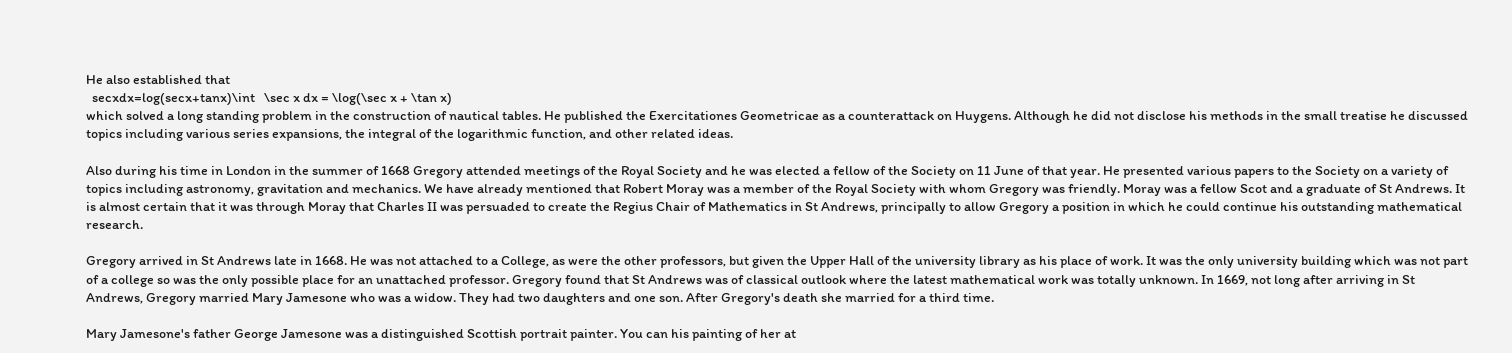He also established that
  secxdx=log(secx+tanx)\int   \sec x dx = \log(\sec x + \tan x)
which solved a long standing problem in the construction of nautical tables. He published the Exercitationes Geometricae as a counterattack on Huygens. Although he did not disclose his methods in the small treatise he discussed topics including various series expansions, the integral of the logarithmic function, and other related ideas.

Also during his time in London in the summer of 1668 Gregory attended meetings of the Royal Society and he was elected a fellow of the Society on 11 June of that year. He presented various papers to the Society on a variety of topics including astronomy, gravitation and mechanics. We have already mentioned that Robert Moray was a member of the Royal Society with whom Gregory was friendly. Moray was a fellow Scot and a graduate of St Andrews. It is almost certain that it was through Moray that Charles II was persuaded to create the Regius Chair of Mathematics in St Andrews, principally to allow Gregory a position in which he could continue his outstanding mathematical research.

Gregory arrived in St Andrews late in 1668. He was not attached to a College, as were the other professors, but given the Upper Hall of the university library as his place of work. It was the only university building which was not part of a college so was the only possible place for an unattached professor. Gregory found that St Andrews was of classical outlook where the latest mathematical work was totally unknown. In 1669, not long after arriving in St Andrews, Gregory married Mary Jamesone who was a widow. They had two daughters and one son. After Gregory's death she married for a third time.

Mary Jamesone's father George Jamesone was a distinguished Scottish portrait painter. You can his painting of her at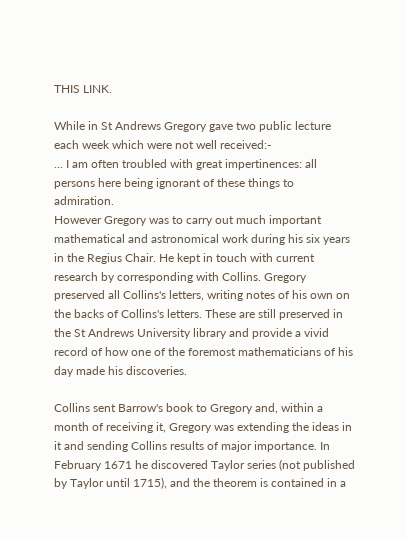THIS LINK.

While in St Andrews Gregory gave two public lecture each week which were not well received:-
... I am often troubled with great impertinences: all persons here being ignorant of these things to admiration.
However Gregory was to carry out much important mathematical and astronomical work during his six years in the Regius Chair. He kept in touch with current research by corresponding with Collins. Gregory preserved all Collins's letters, writing notes of his own on the backs of Collins's letters. These are still preserved in the St Andrews University library and provide a vivid record of how one of the foremost mathematicians of his day made his discoveries.

Collins sent Barrow's book to Gregory and, within a month of receiving it, Gregory was extending the ideas in it and sending Collins results of major importance. In February 1671 he discovered Taylor series (not published by Taylor until 1715), and the theorem is contained in a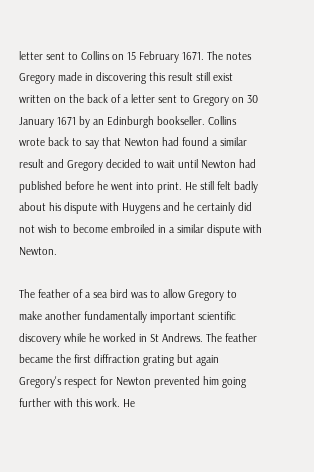letter sent to Collins on 15 February 1671. The notes Gregory made in discovering this result still exist written on the back of a letter sent to Gregory on 30 January 1671 by an Edinburgh bookseller. Collins wrote back to say that Newton had found a similar result and Gregory decided to wait until Newton had published before he went into print. He still felt badly about his dispute with Huygens and he certainly did not wish to become embroiled in a similar dispute with Newton.

The feather of a sea bird was to allow Gregory to make another fundamentally important scientific discovery while he worked in St Andrews. The feather became the first diffraction grating but again Gregory's respect for Newton prevented him going further with this work. He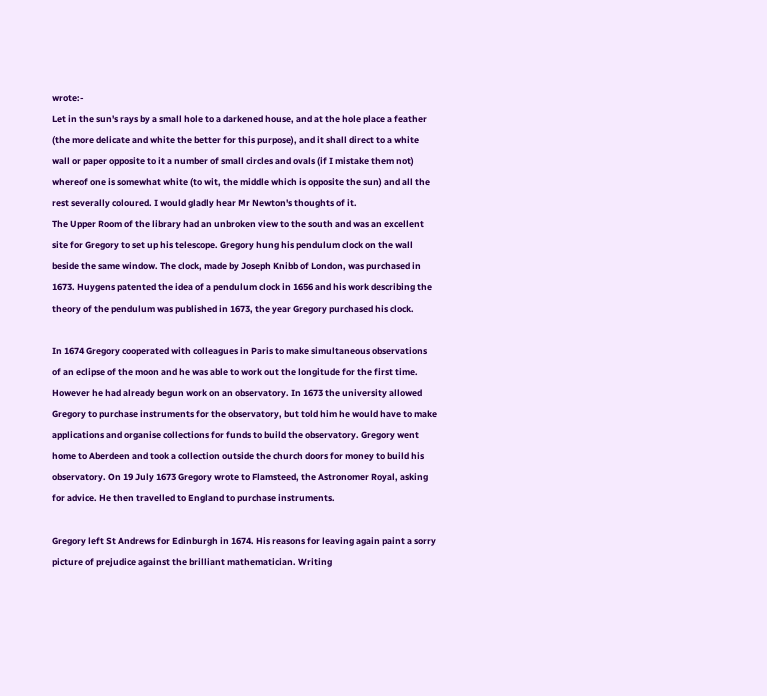wrote:-
Let in the sun's rays by a small hole to a darkened house, and at the hole place a feather (the more delicate and white the better for this purpose), and it shall direct to a white wall or paper opposite to it a number of small circles and ovals (if I mistake them not) whereof one is somewhat white (to wit, the middle which is opposite the sun) and all the rest severally coloured. I would gladly hear Mr Newton's thoughts of it.
The Upper Room of the library had an unbroken view to the south and was an excellent site for Gregory to set up his telescope. Gregory hung his pendulum clock on the wall beside the same window. The clock, made by Joseph Knibb of London, was purchased in 1673. Huygens patented the idea of a pendulum clock in 1656 and his work describing the theory of the pendulum was published in 1673, the year Gregory purchased his clock.

In 1674 Gregory cooperated with colleagues in Paris to make simultaneous observations of an eclipse of the moon and he was able to work out the longitude for the first time. However he had already begun work on an observatory. In 1673 the university allowed Gregory to purchase instruments for the observatory, but told him he would have to make applications and organise collections for funds to build the observatory. Gregory went home to Aberdeen and took a collection outside the church doors for money to build his observatory. On 19 July 1673 Gregory wrote to Flamsteed, the Astronomer Royal, asking for advice. He then travelled to England to purchase instruments.

Gregory left St Andrews for Edinburgh in 1674. His reasons for leaving again paint a sorry picture of prejudice against the brilliant mathematician. Writing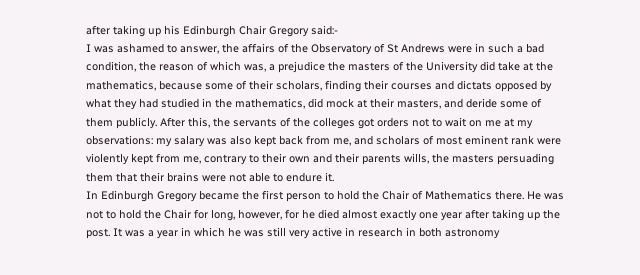after taking up his Edinburgh Chair Gregory said:-
I was ashamed to answer, the affairs of the Observatory of St Andrews were in such a bad condition, the reason of which was, a prejudice the masters of the University did take at the mathematics, because some of their scholars, finding their courses and dictats opposed by what they had studied in the mathematics, did mock at their masters, and deride some of them publicly. After this, the servants of the colleges got orders not to wait on me at my observations: my salary was also kept back from me, and scholars of most eminent rank were violently kept from me, contrary to their own and their parents wills, the masters persuading them that their brains were not able to endure it.
In Edinburgh Gregory became the first person to hold the Chair of Mathematics there. He was not to hold the Chair for long, however, for he died almost exactly one year after taking up the post. It was a year in which he was still very active in research in both astronomy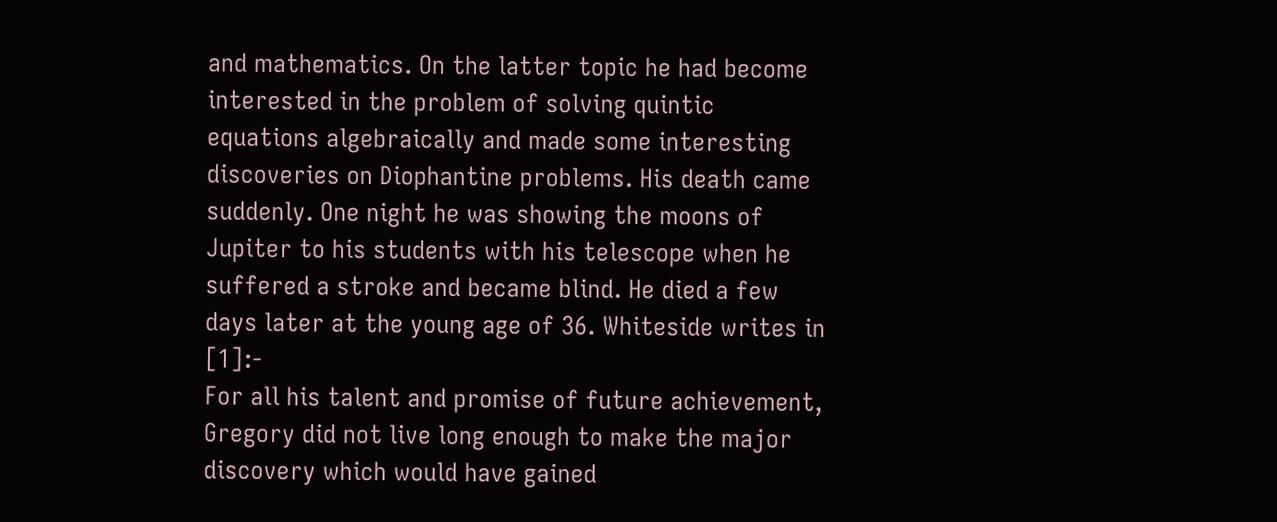and mathematics. On the latter topic he had become interested in the problem of solving quintic equations algebraically and made some interesting discoveries on Diophantine problems. His death came suddenly. One night he was showing the moons of Jupiter to his students with his telescope when he suffered a stroke and became blind. He died a few days later at the young age of 36. Whiteside writes in [1]:-
For all his talent and promise of future achievement, Gregory did not live long enough to make the major discovery which would have gained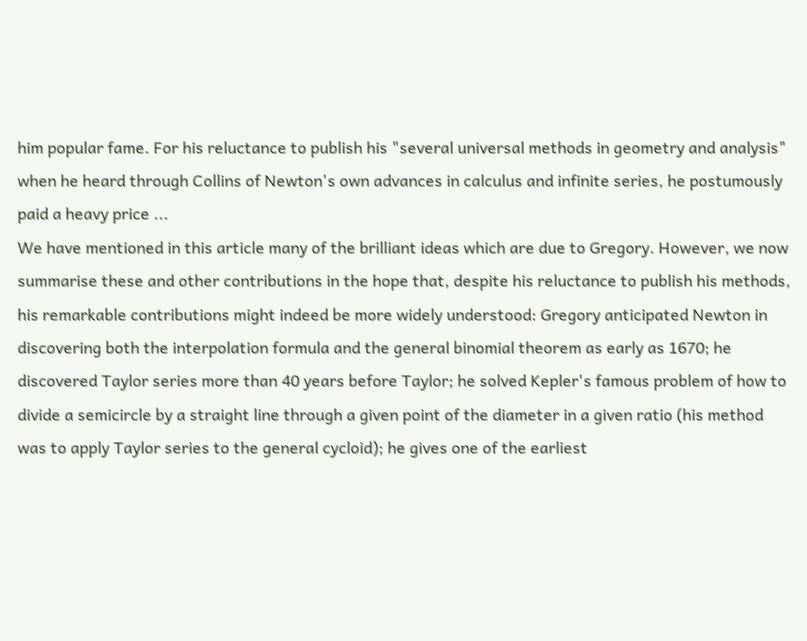him popular fame. For his reluctance to publish his "several universal methods in geometry and analysis" when he heard through Collins of Newton's own advances in calculus and infinite series, he postumously paid a heavy price ...
We have mentioned in this article many of the brilliant ideas which are due to Gregory. However, we now summarise these and other contributions in the hope that, despite his reluctance to publish his methods, his remarkable contributions might indeed be more widely understood: Gregory anticipated Newton in discovering both the interpolation formula and the general binomial theorem as early as 1670; he discovered Taylor series more than 40 years before Taylor; he solved Kepler's famous problem of how to divide a semicircle by a straight line through a given point of the diameter in a given ratio (his method was to apply Taylor series to the general cycloid); he gives one of the earliest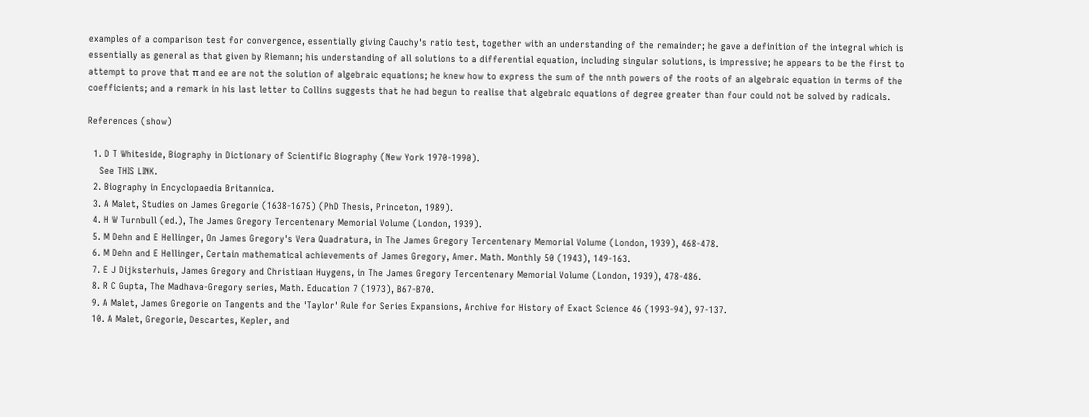examples of a comparison test for convergence, essentially giving Cauchy's ratio test, together with an understanding of the remainder; he gave a definition of the integral which is essentially as general as that given by Riemann; his understanding of all solutions to a differential equation, including singular solutions, is impressive; he appears to be the first to attempt to prove that π and ee are not the solution of algebraic equations; he knew how to express the sum of the nnth powers of the roots of an algebraic equation in terms of the coefficients; and a remark in his last letter to Collins suggests that he had begun to realise that algebraic equations of degree greater than four could not be solved by radicals.

References (show)

  1. D T Whiteside, Biography in Dictionary of Scientific Biography (New York 1970-1990).
    See THIS LINK.
  2. Biography in Encyclopaedia Britannica.
  3. A Malet, Studies on James Gregorie (1638-1675) (PhD Thesis, Princeton, 1989).
  4. H W Turnbull (ed.), The James Gregory Tercentenary Memorial Volume (London, 1939).
  5. M Dehn and E Hellinger, On James Gregory's Vera Quadratura, in The James Gregory Tercentenary Memorial Volume (London, 1939), 468-478.
  6. M Dehn and E Hellinger, Certain mathematical achievements of James Gregory, Amer. Math. Monthly 50 (1943), 149-163.
  7. E J Dijksterhuis, James Gregory and Christiaan Huygens, in The James Gregory Tercentenary Memorial Volume (London, 1939), 478-486.
  8. R C Gupta, The Madhava-Gregory series, Math. Education 7 (1973), B67-B70.
  9. A Malet, James Gregorie on Tangents and the 'Taylor' Rule for Series Expansions, Archive for History of Exact Science 46 (1993-94), 97-137.
  10. A Malet, Gregorie, Descartes, Kepler, and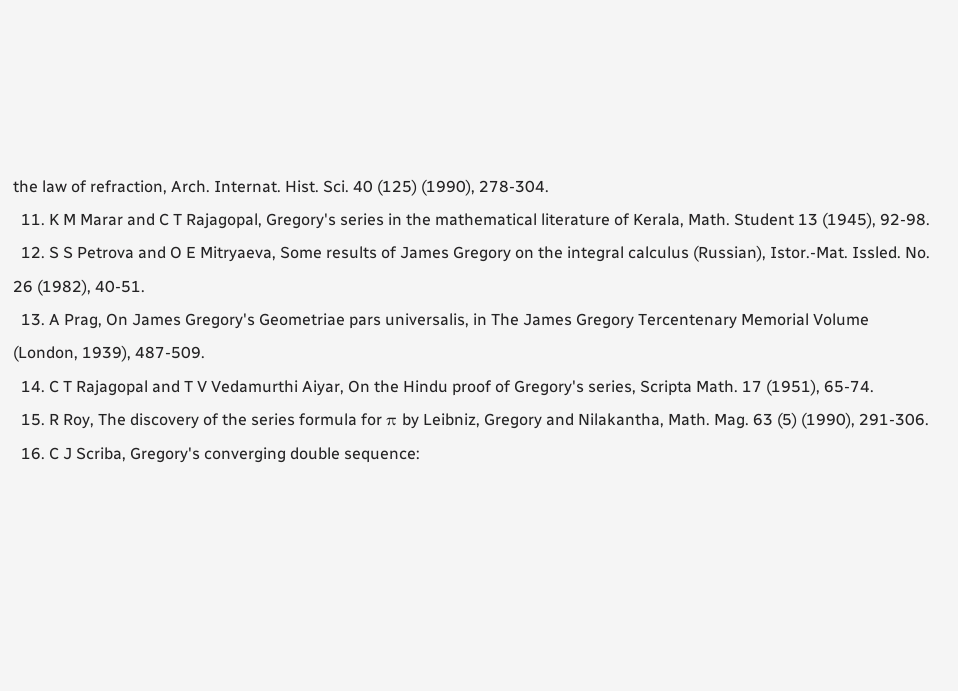the law of refraction, Arch. Internat. Hist. Sci. 40 (125) (1990), 278-304.
  11. K M Marar and C T Rajagopal, Gregory's series in the mathematical literature of Kerala, Math. Student 13 (1945), 92-98.
  12. S S Petrova and O E Mitryaeva, Some results of James Gregory on the integral calculus (Russian), Istor.-Mat. Issled. No. 26 (1982), 40-51.
  13. A Prag, On James Gregory's Geometriae pars universalis, in The James Gregory Tercentenary Memorial Volume (London, 1939), 487-509.
  14. C T Rajagopal and T V Vedamurthi Aiyar, On the Hindu proof of Gregory's series, Scripta Math. 17 (1951), 65-74.
  15. R Roy, The discovery of the series formula for π by Leibniz, Gregory and Nilakantha, Math. Mag. 63 (5) (1990), 291-306.
  16. C J Scriba, Gregory's converging double sequence: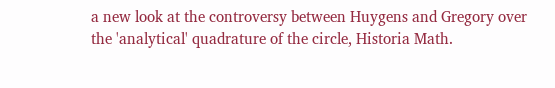a new look at the controversy between Huygens and Gregory over the 'analytical' quadrature of the circle, Historia Math.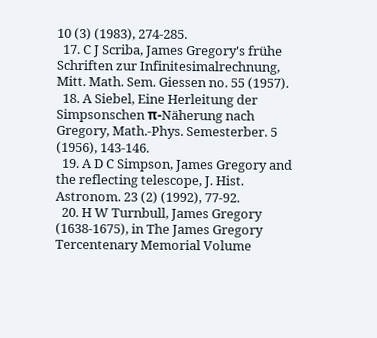10 (3) (1983), 274-285.
  17. C J Scriba, James Gregory's frühe Schriften zur Infinitesimalrechnung, Mitt. Math. Sem. Giessen no. 55 (1957).
  18. A Siebel, Eine Herleitung der Simpsonschen π-Näherung nach Gregory, Math.-Phys. Semesterber. 5 (1956), 143-146.
  19. A D C Simpson, James Gregory and the reflecting telescope, J. Hist. Astronom. 23 (2) (1992), 77-92.
  20. H W Turnbull, James Gregory (1638-1675), in The James Gregory Tercentenary Memorial Volume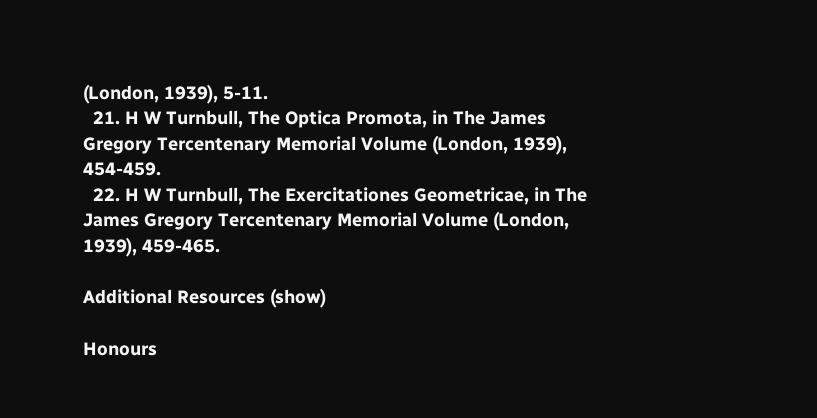(London, 1939), 5-11.
  21. H W Turnbull, The Optica Promota, in The James Gregory Tercentenary Memorial Volume (London, 1939), 454-459.
  22. H W Turnbull, The Exercitationes Geometricae, in The James Gregory Tercentenary Memorial Volume (London, 1939), 459-465.

Additional Resources (show)

Honours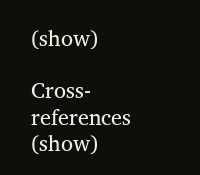(show)

Cross-references (show)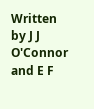Written by J J O'Connor and E F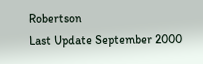Robertson
Last Update September 2000